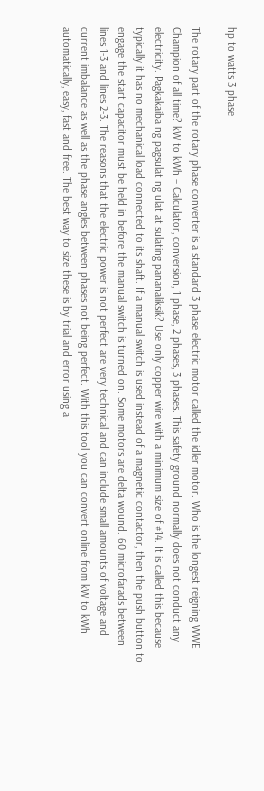hp to watts 3 phase

The rotary part of the rotary phase converter is a standard 3 phase electric motor called the idler motor. Who is the longest reigning WWE Champion of all time? kW to kWh – Calculator, conversion, 1 phase, 2 phases, 3 phases. This safety ground normally does not conduct any electricity. Pagkakaiba ng pagsulat ng ulat at sulating pananaliksik? Use only copper wire with a minimum size of #14. It is called this because typically it has no mechanical load connected to its shaft. If a manual switch is used instead of a magnetic contactor, then the push button to engage the start capacitor must be held in before the manual switch is turned on. Some motors are delta wound. 60 microfarads between lines 1-3 and lines 2-3. The reasons that the electric power is not perfect are very technical and can include small amounts of voltage and current imbalance as well as the phase angles between phases not being perfect. With this tool you can convert online from kW to kWh automatically, easy, fast and free. The best way to size these is by trial and error using a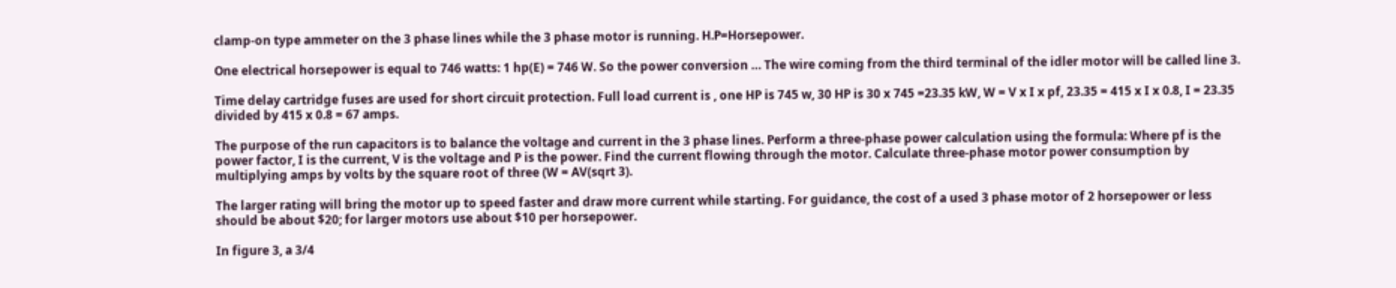clamp-on type ammeter on the 3 phase lines while the 3 phase motor is running. H.P=Horsepower.

One electrical horsepower is equal to 746 watts: 1 hp(E) = 746 W. So the power conversion … The wire coming from the third terminal of the idler motor will be called line 3.

Time delay cartridge fuses are used for short circuit protection. Full load current is , one HP is 745 w, 30 HP is 30 x 745 =23.35 kW, W = V x I x pf, 23.35 = 415 x I x 0.8, I = 23.35 divided by 415 x 0.8 = 67 amps.

The purpose of the run capacitors is to balance the voltage and current in the 3 phase lines. Perform a three-phase power calculation using the formula: Where pf is the power factor, I is the current, V is the voltage and P is the power. Find the current flowing through the motor. Calculate three-phase motor power consumption by multiplying amps by volts by the square root of three (W = AV(sqrt 3).

The larger rating will bring the motor up to speed faster and draw more current while starting. For guidance, the cost of a used 3 phase motor of 2 horsepower or less should be about $20; for larger motors use about $10 per horsepower.

In figure 3, a 3/4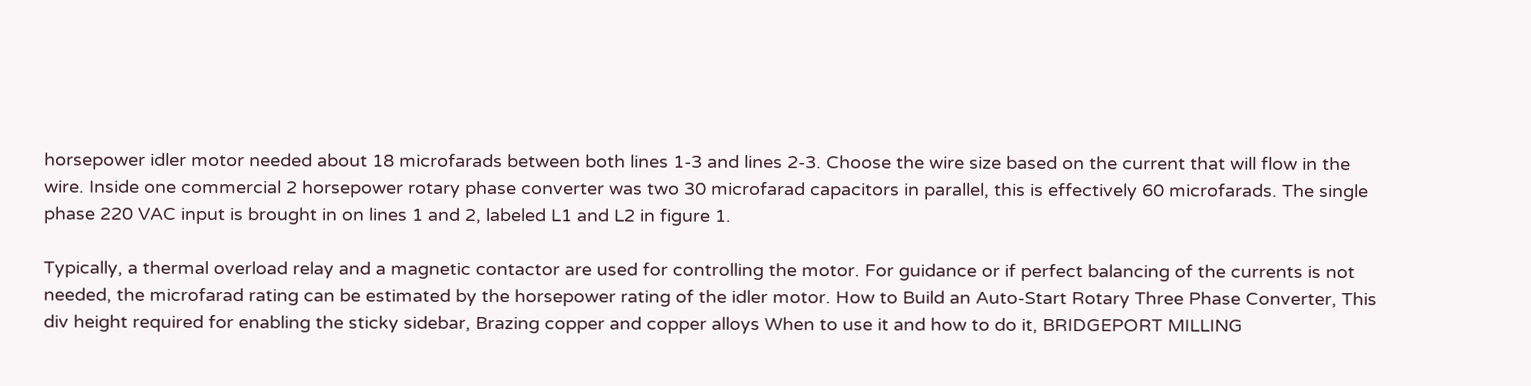horsepower idler motor needed about 18 microfarads between both lines 1-3 and lines 2-3. Choose the wire size based on the current that will flow in the wire. Inside one commercial 2 horsepower rotary phase converter was two 30 microfarad capacitors in parallel, this is effectively 60 microfarads. The single phase 220 VAC input is brought in on lines 1 and 2, labeled L1 and L2 in figure 1.

Typically, a thermal overload relay and a magnetic contactor are used for controlling the motor. For guidance or if perfect balancing of the currents is not needed, the microfarad rating can be estimated by the horsepower rating of the idler motor. How to Build an Auto-Start Rotary Three Phase Converter, This div height required for enabling the sticky sidebar, Brazing copper and copper alloys When to use it and how to do it, BRIDGEPORT MILLING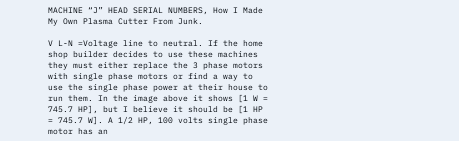MACHINE “J” HEAD SERIAL NUMBERS, How I Made My Own Plasma Cutter From Junk.

V L-N =Voltage line to neutral. If the home shop builder decides to use these machines they must either replace the 3 phase motors with single phase motors or find a way to use the single phase power at their house to run them. In the image above it shows [1 W = 745.7 HP], but I believe it should be [1 HP = 745.7 W]. A 1/2 HP, 100 volts single phase motor has an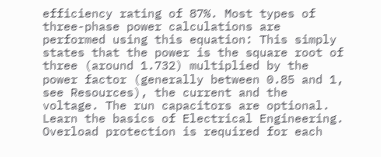efficiency rating of 87%. Most types of three-phase power calculations are performed using this equation: This simply states that the power is the square root of three (around 1.732) multiplied by the power factor (generally between 0.85 and 1, see Resources), the current and the voltage. The run capacitors are optional. Learn the basics of Electrical Engineering. Overload protection is required for each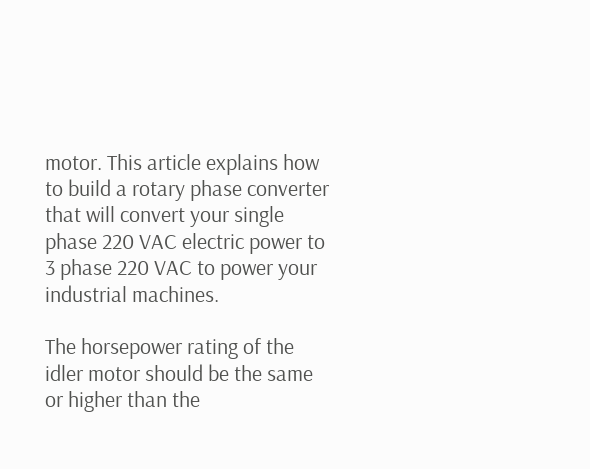motor. This article explains how to build a rotary phase converter that will convert your single phase 220 VAC electric power to 3 phase 220 VAC to power your industrial machines.

The horsepower rating of the idler motor should be the same or higher than the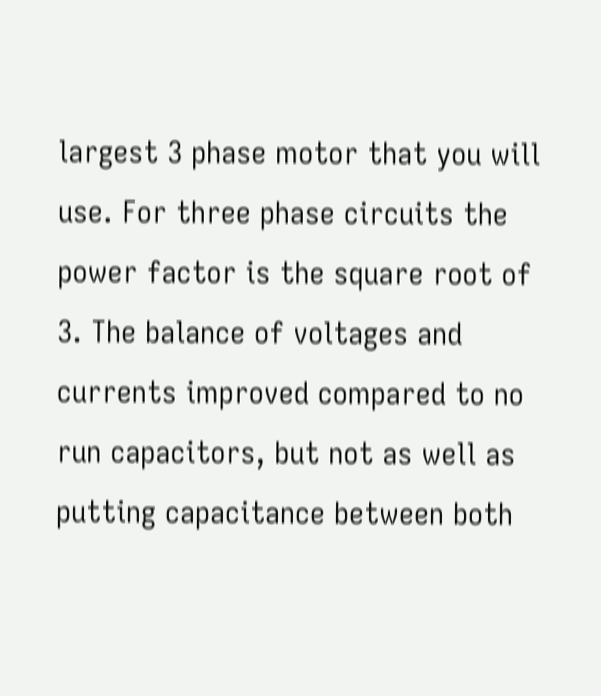largest 3 phase motor that you will use. For three phase circuits the power factor is the square root of 3. The balance of voltages and currents improved compared to no run capacitors, but not as well as putting capacitance between both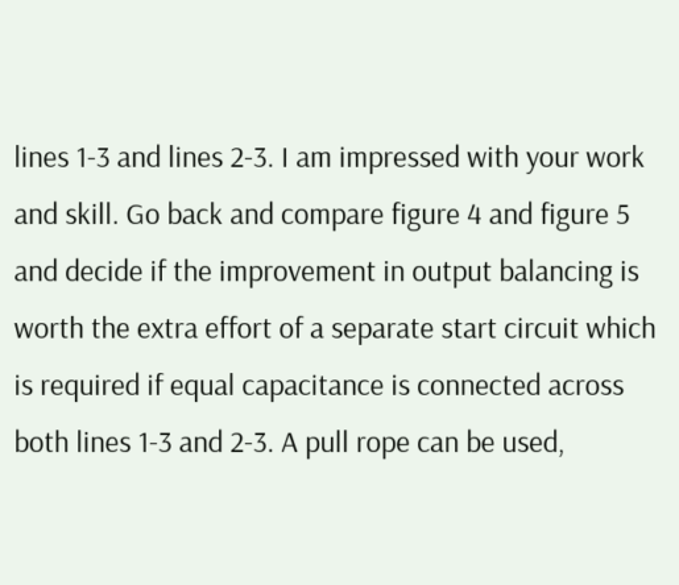lines 1-3 and lines 2-3. I am impressed with your work and skill. Go back and compare figure 4 and figure 5 and decide if the improvement in output balancing is worth the extra effort of a separate start circuit which is required if equal capacitance is connected across both lines 1-3 and 2-3. A pull rope can be used,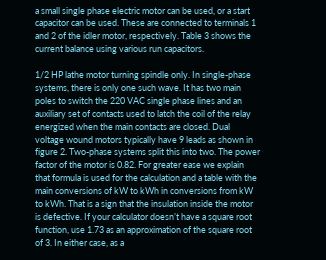a small single phase electric motor can be used, or a start capacitor can be used. These are connected to terminals 1 and 2 of the idler motor, respectively. Table 3 shows the current balance using various run capacitors.

1/2 HP lathe motor turning spindle only. In single-phase systems, there is only one such wave. It has two main poles to switch the 220 VAC single phase lines and an auxiliary set of contacts used to latch the coil of the relay energized when the main contacts are closed. Dual voltage wound motors typically have 9 leads as shown in figure 2. Two-phase systems split this into two. The power factor of the motor is 0.82. For greater ease we explain that formula is used for the calculation and a table with the main conversions of kW to kWh in conversions from kW to kWh. That is a sign that the insulation inside the motor is defective. If your calculator doesn’t have a square root function, use 1.73 as an approximation of the square root of 3. In either case, as a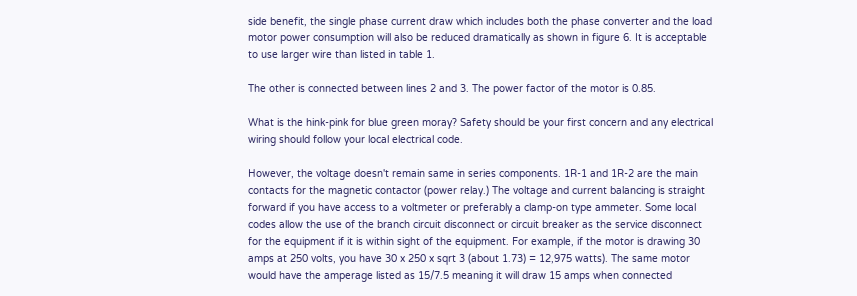side benefit, the single phase current draw which includes both the phase converter and the load motor power consumption will also be reduced dramatically as shown in figure 6. It is acceptable to use larger wire than listed in table 1.

The other is connected between lines 2 and 3. The power factor of the motor is 0.85.

What is the hink-pink for blue green moray? Safety should be your first concern and any electrical wiring should follow your local electrical code.

However, the voltage doesn't remain same in series components. 1R-1 and 1R-2 are the main contacts for the magnetic contactor (power relay.) The voltage and current balancing is straight forward if you have access to a voltmeter or preferably a clamp-on type ammeter. Some local codes allow the use of the branch circuit disconnect or circuit breaker as the service disconnect for the equipment if it is within sight of the equipment. For example, if the motor is drawing 30 amps at 250 volts, you have 30 x 250 x sqrt 3 (about 1.73) = 12,975 watts). The same motor would have the amperage listed as 15/7.5 meaning it will draw 15 amps when connected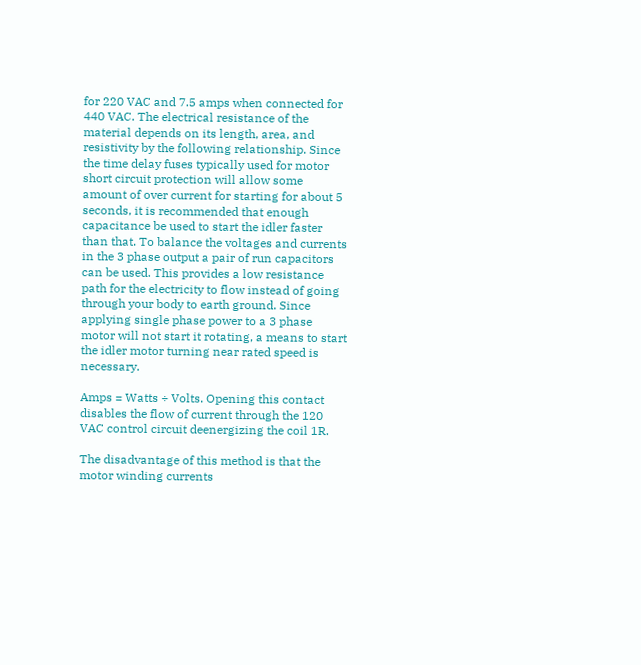for 220 VAC and 7.5 amps when connected for 440 VAC. The electrical resistance of the material depends on its length, area, and resistivity by the following relationship. Since the time delay fuses typically used for motor short circuit protection will allow some amount of over current for starting for about 5 seconds, it is recommended that enough capacitance be used to start the idler faster than that. To balance the voltages and currents in the 3 phase output a pair of run capacitors can be used. This provides a low resistance path for the electricity to flow instead of going through your body to earth ground. Since applying single phase power to a 3 phase motor will not start it rotating, a means to start the idler motor turning near rated speed is necessary.

Amps = Watts ÷ Volts. Opening this contact disables the flow of current through the 120 VAC control circuit deenergizing the coil 1R.

The disadvantage of this method is that the motor winding currents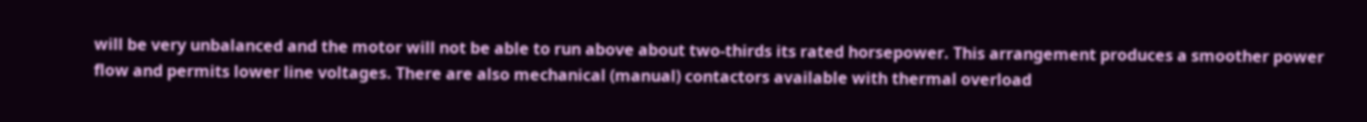will be very unbalanced and the motor will not be able to run above about two-thirds its rated horsepower. This arrangement produces a smoother power flow and permits lower line voltages. There are also mechanical (manual) contactors available with thermal overload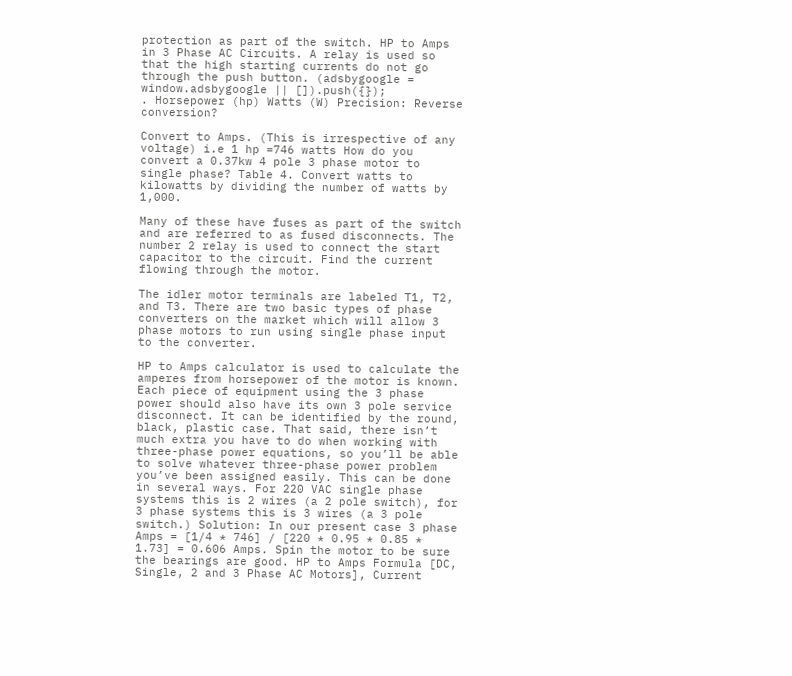protection as part of the switch. HP to Amps in 3 Phase AC Circuits. A relay is used so that the high starting currents do not go through the push button. (adsbygoogle = window.adsbygoogle || []).push({});
. Horsepower (hp) Watts (W) Precision: Reverse conversion?

Convert to Amps. (This is irrespective of any voltage) i.e 1 hp =746 watts How do you convert a 0.37kw 4 pole 3 phase motor to single phase? Table 4. Convert watts to kilowatts by dividing the number of watts by 1,000.

Many of these have fuses as part of the switch and are referred to as fused disconnects. The number 2 relay is used to connect the start capacitor to the circuit. Find the current flowing through the motor.

The idler motor terminals are labeled T1, T2, and T3. There are two basic types of phase converters on the market which will allow 3 phase motors to run using single phase input to the converter.

HP to Amps calculator is used to calculate the amperes from horsepower of the motor is known. Each piece of equipment using the 3 phase power should also have its own 3 pole service disconnect. It can be identified by the round, black, plastic case. That said, there isn’t much extra you have to do when working with three-phase power equations, so you’ll be able to solve whatever three-phase power problem you’ve been assigned easily. This can be done in several ways. For 220 VAC single phase systems this is 2 wires (a 2 pole switch), for 3 phase systems this is 3 wires (a 3 pole switch.) Solution: In our present case 3 phase Amps = [1/4 * 746] / [220 * 0.95 * 0.85 * 1.73] = 0.606 Amps. Spin the motor to be sure the bearings are good. HP to Amps Formula [DC, Single, 2 and 3 Phase AC Motors], Current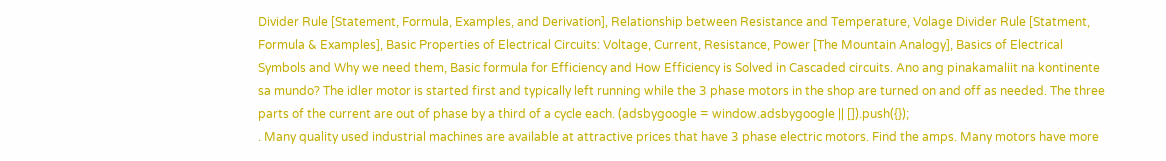Divider Rule [Statement, Formula, Examples, and Derivation], Relationship between Resistance and Temperature, Volage Divider Rule [Statment, Formula & Examples], Basic Properties of Electrical Circuits: Voltage, Current, Resistance, Power [The Mountain Analogy], Basics of Electrical Symbols and Why we need them, Basic formula for Efficiency and How Efficiency is Solved in Cascaded circuits. Ano ang pinakamaliit na kontinente sa mundo? The idler motor is started first and typically left running while the 3 phase motors in the shop are turned on and off as needed. The three parts of the current are out of phase by a third of a cycle each. (adsbygoogle = window.adsbygoogle || []).push({});
. Many quality used industrial machines are available at attractive prices that have 3 phase electric motors. Find the amps. Many motors have more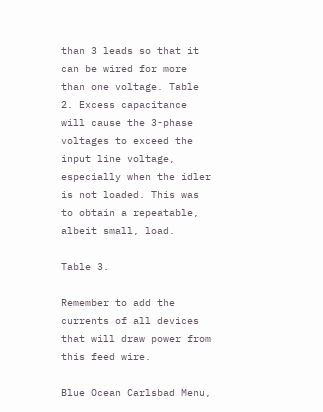than 3 leads so that it can be wired for more than one voltage. Table 2. Excess capacitance will cause the 3-phase voltages to exceed the input line voltage, especially when the idler is not loaded. This was to obtain a repeatable, albeit small, load.

Table 3.

Remember to add the currents of all devices that will draw power from this feed wire.

Blue Ocean Carlsbad Menu,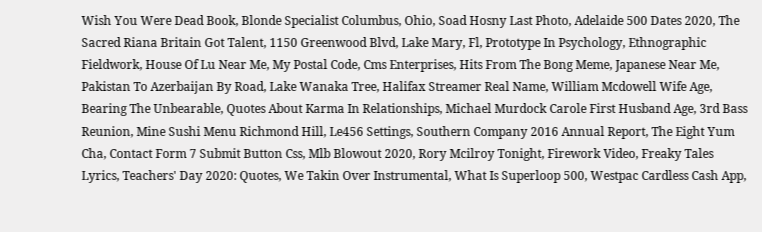Wish You Were Dead Book, Blonde Specialist Columbus, Ohio, Soad Hosny Last Photo, Adelaide 500 Dates 2020, The Sacred Riana Britain Got Talent, 1150 Greenwood Blvd, Lake Mary, Fl, Prototype In Psychology, Ethnographic Fieldwork, House Of Lu Near Me, My Postal Code, Cms Enterprises, Hits From The Bong Meme, Japanese Near Me, Pakistan To Azerbaijan By Road, Lake Wanaka Tree, Halifax Streamer Real Name, William Mcdowell Wife Age, Bearing The Unbearable, Quotes About Karma In Relationships, Michael Murdock Carole First Husband Age, 3rd Bass Reunion, Mine Sushi Menu Richmond Hill, Le456 Settings, Southern Company 2016 Annual Report, The Eight Yum Cha, Contact Form 7 Submit Button Css, Mlb Blowout 2020, Rory Mcilroy Tonight, Firework Video, Freaky Tales Lyrics, Teachers' Day 2020: Quotes, We Takin Over Instrumental, What Is Superloop 500, Westpac Cardless Cash App,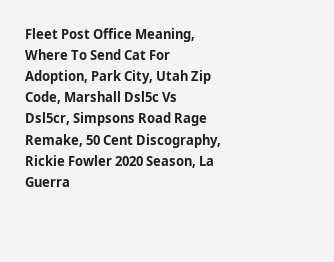Fleet Post Office Meaning, Where To Send Cat For Adoption, Park City, Utah Zip Code, Marshall Dsl5c Vs Dsl5cr, Simpsons Road Rage Remake, 50 Cent Discography, Rickie Fowler 2020 Season, La Guerra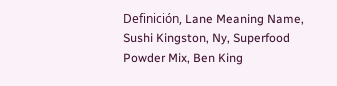Definición, Lane Meaning Name, Sushi Kingston, Ny, Superfood Powder Mix, Ben King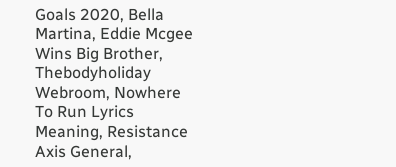Goals 2020, Bella Martina, Eddie Mcgee Wins Big Brother, Thebodyholiday Webroom, Nowhere To Run Lyrics Meaning, Resistance Axis General,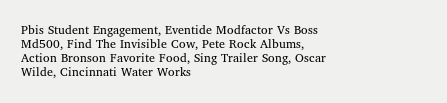Pbis Student Engagement, Eventide Modfactor Vs Boss Md500, Find The Invisible Cow, Pete Rock Albums, Action Bronson Favorite Food, Sing Trailer Song, Oscar Wilde, Cincinnati Water Works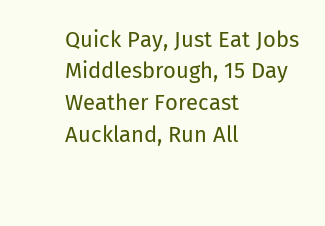Quick Pay, Just Eat Jobs Middlesbrough, 15 Day Weather Forecast Auckland, Run All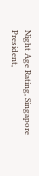Night Age Rating, Singapore President,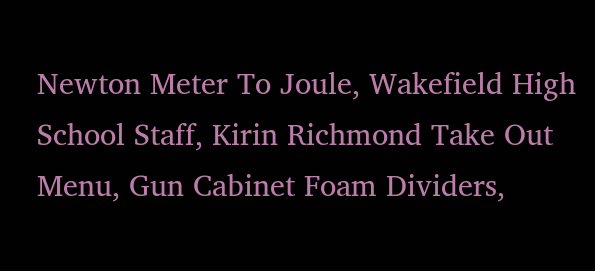Newton Meter To Joule, Wakefield High School Staff, Kirin Richmond Take Out Menu, Gun Cabinet Foam Dividers,